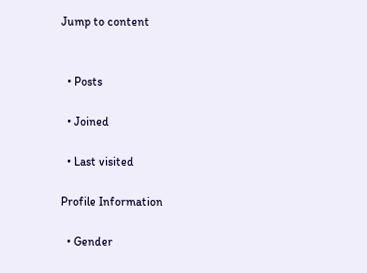Jump to content


  • Posts

  • Joined

  • Last visited

Profile Information

  • Gender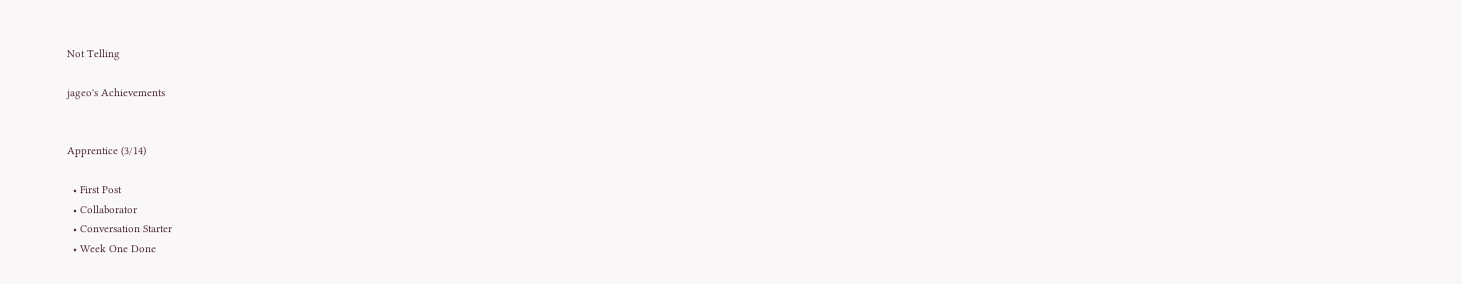Not Telling

jageo's Achievements


Apprentice (3/14)

  • First Post
  • Collaborator
  • Conversation Starter
  • Week One Done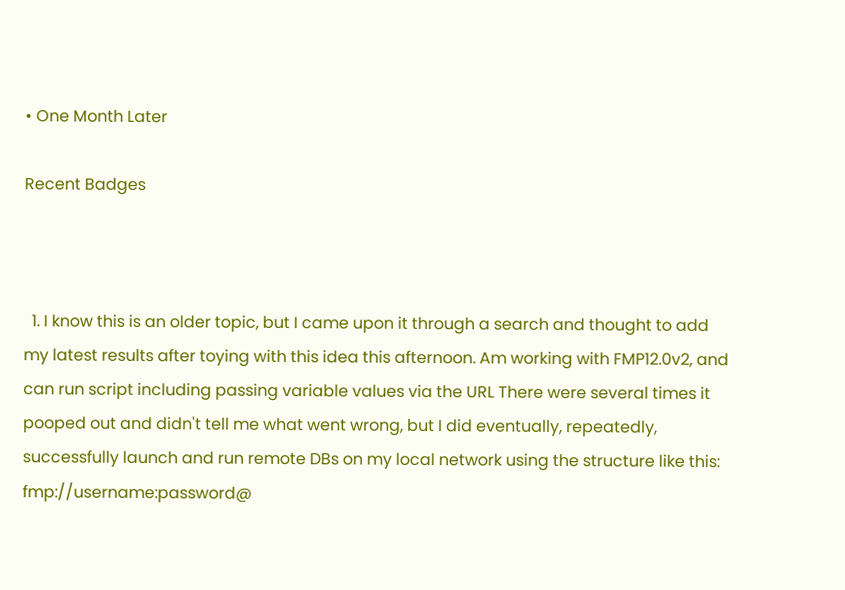• One Month Later

Recent Badges



  1. I know this is an older topic, but I came upon it through a search and thought to add my latest results after toying with this idea this afternoon. Am working with FMP12.0v2, and can run script including passing variable values via the URL There were several times it pooped out and didn't tell me what went wrong, but I did eventually, repeatedly, successfully launch and run remote DBs on my local network using the structure like this: fmp://username:password@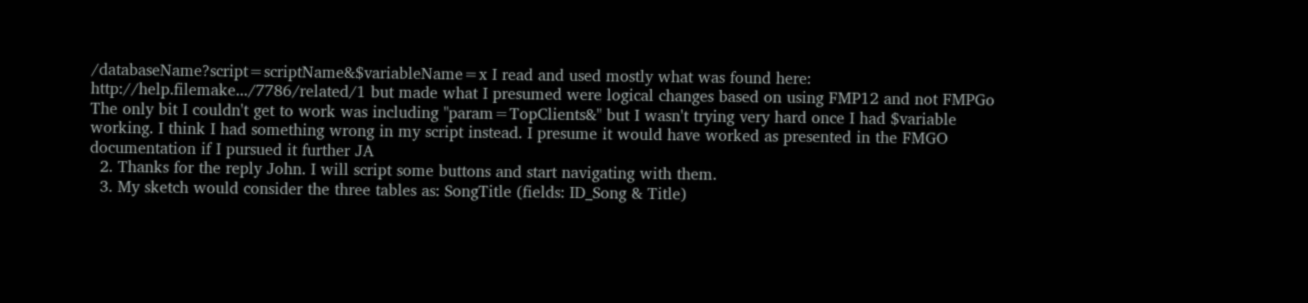/databaseName?script=scriptName&$variableName=x I read and used mostly what was found here: http://help.filemake.../7786/related/1 but made what I presumed were logical changes based on using FMP12 and not FMPGo The only bit I couldn't get to work was including "param=TopClients&" but I wasn't trying very hard once I had $variable working. I think I had something wrong in my script instead. I presume it would have worked as presented in the FMGO documentation if I pursued it further JA
  2. Thanks for the reply John. I will script some buttons and start navigating with them.
  3. My sketch would consider the three tables as: SongTitle (fields: ID_Song & Title)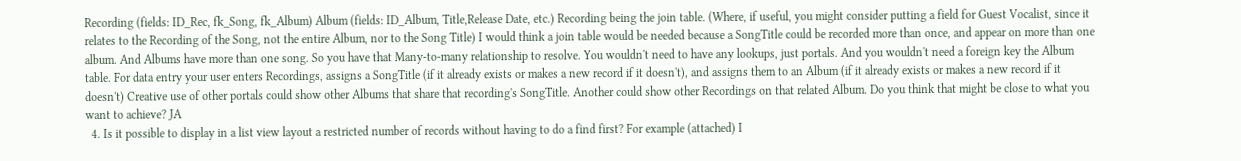Recording (fields: ID_Rec, fk_Song, fk_Album) Album (fields: ID_Album, Title,Release Date, etc.) Recording being the join table. (Where, if useful, you might consider putting a field for Guest Vocalist, since it relates to the Recording of the Song, not the entire Album, nor to the Song Title) I would think a join table would be needed because a SongTitle could be recorded more than once, and appear on more than one album. And Albums have more than one song. So you have that Many-to-many relationship to resolve. You wouldn't need to have any lookups, just portals. And you wouldn't need a foreign key the Album table. For data entry your user enters Recordings, assigns a SongTitle (if it already exists or makes a new record if it doesn't), and assigns them to an Album (if it already exists or makes a new record if it doesn't) Creative use of other portals could show other Albums that share that recording's SongTitle. Another could show other Recordings on that related Album. Do you think that might be close to what you want to achieve? JA
  4. Is it possible to display in a list view layout a restricted number of records without having to do a find first? For example (attached) I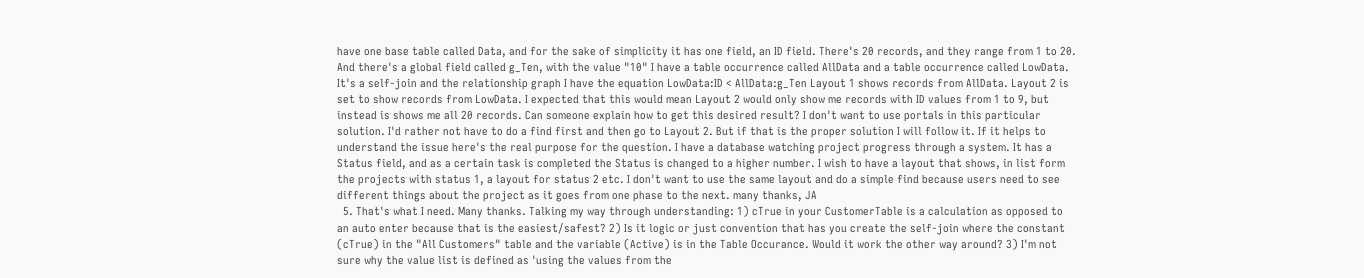have one base table called Data, and for the sake of simplicity it has one field, an ID field. There's 20 records, and they range from 1 to 20. And there's a global field called g_Ten, with the value "10" I have a table occurrence called AllData and a table occurrence called LowData. It's a self-join and the relationship graph I have the equation LowData:ID < AllData:g_Ten Layout 1 shows records from AllData. Layout 2 is set to show records from LowData. I expected that this would mean Layout 2 would only show me records with ID values from 1 to 9, but instead is shows me all 20 records. Can someone explain how to get this desired result? I don't want to use portals in this particular solution. I'd rather not have to do a find first and then go to Layout 2. But if that is the proper solution I will follow it. If it helps to understand the issue here's the real purpose for the question. I have a database watching project progress through a system. It has a Status field, and as a certain task is completed the Status is changed to a higher number. I wish to have a layout that shows, in list form the projects with status 1, a layout for status 2 etc. I don't want to use the same layout and do a simple find because users need to see different things about the project as it goes from one phase to the next. many thanks, JA
  5. That's what I need. Many thanks. Talking my way through understanding: 1) cTrue in your CustomerTable is a calculation as opposed to an auto enter because that is the easiest/safest? 2) Is it logic or just convention that has you create the self-join where the constant (cTrue) in the "All Customers" table and the variable (Active) is in the Table Occurance. Would it work the other way around? 3) I'm not sure why the value list is defined as 'using the values from the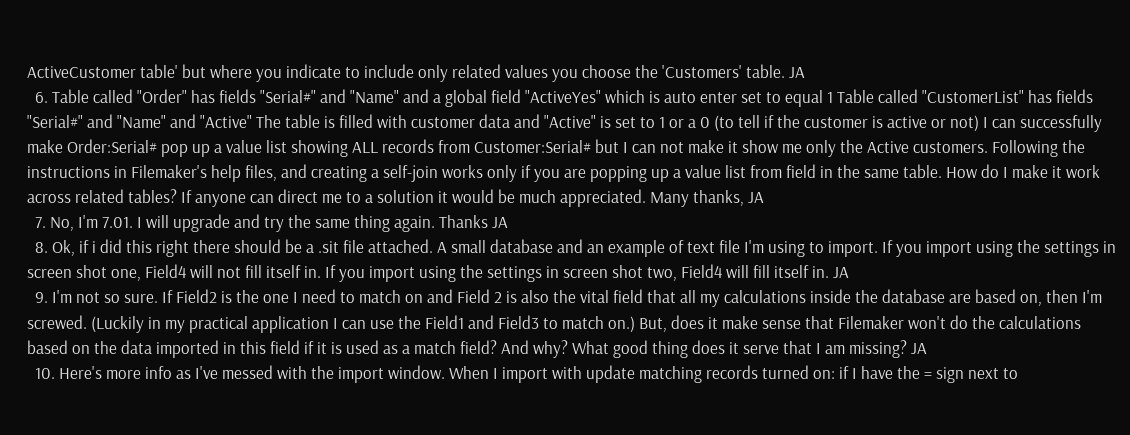ActiveCustomer table' but where you indicate to include only related values you choose the 'Customers' table. JA
  6. Table called "Order" has fields "Serial#" and "Name" and a global field "ActiveYes" which is auto enter set to equal 1 Table called "CustomerList" has fields "Serial#" and "Name" and "Active" The table is filled with customer data and "Active" is set to 1 or a 0 (to tell if the customer is active or not) I can successfully make Order:Serial# pop up a value list showing ALL records from Customer:Serial# but I can not make it show me only the Active customers. Following the instructions in Filemaker's help files, and creating a self-join works only if you are popping up a value list from field in the same table. How do I make it work across related tables? If anyone can direct me to a solution it would be much appreciated. Many thanks, JA
  7. No, I'm 7.01. I will upgrade and try the same thing again. Thanks JA
  8. Ok, if i did this right there should be a .sit file attached. A small database and an example of text file I'm using to import. If you import using the settings in screen shot one, Field4 will not fill itself in. If you import using the settings in screen shot two, Field4 will fill itself in. JA
  9. I'm not so sure. If Field2 is the one I need to match on and Field 2 is also the vital field that all my calculations inside the database are based on, then I'm screwed. (Luckily in my practical application I can use the Field1 and Field3 to match on.) But, does it make sense that Filemaker won't do the calculations based on the data imported in this field if it is used as a match field? And why? What good thing does it serve that I am missing? JA
  10. Here's more info as I've messed with the import window. When I import with update matching records turned on: if I have the = sign next to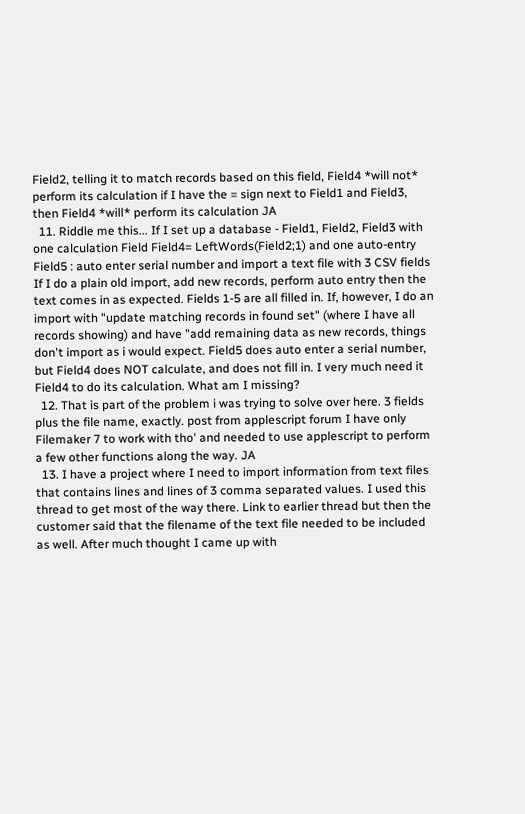Field2, telling it to match records based on this field, Field4 *will not* perform its calculation if I have the = sign next to Field1 and Field3, then Field4 *will* perform its calculation JA
  11. Riddle me this... If I set up a database - Field1, Field2, Field3 with one calculation Field Field4= LeftWords(Field2;1) and one auto-entry Field5 : auto enter serial number and import a text file with 3 CSV fields If I do a plain old import, add new records, perform auto entry then the text comes in as expected. Fields 1-5 are all filled in. If, however, I do an import with "update matching records in found set" (where I have all records showing) and have "add remaining data as new records, things don't import as i would expect. Field5 does auto enter a serial number, but Field4 does NOT calculate, and does not fill in. I very much need it Field4 to do its calculation. What am I missing?
  12. That is part of the problem i was trying to solve over here. 3 fields plus the file name, exactly. post from applescript forum I have only Filemaker 7 to work with tho' and needed to use applescript to perform a few other functions along the way. JA
  13. I have a project where I need to import information from text files that contains lines and lines of 3 comma separated values. I used this thread to get most of the way there. Link to earlier thread but then the customer said that the filename of the text file needed to be included as well. After much thought I came up with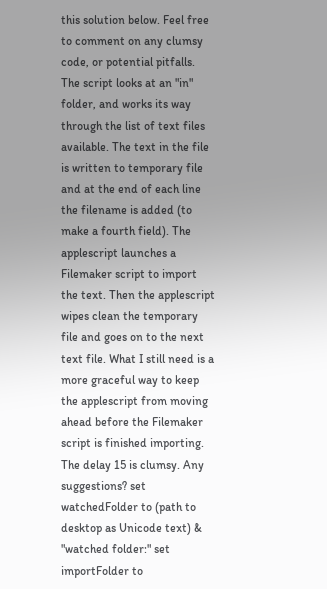this solution below. Feel free to comment on any clumsy code, or potential pitfalls. The script looks at an "in" folder, and works its way through the list of text files available. The text in the file is written to temporary file and at the end of each line the filename is added (to make a fourth field). The applescript launches a Filemaker script to import the text. Then the applescript wipes clean the temporary file and goes on to the next text file. What I still need is a more graceful way to keep the applescript from moving ahead before the Filemaker script is finished importing. The delay 15 is clumsy. Any suggestions? set watchedFolder to (path to desktop as Unicode text) & "watched folder:" set importFolder to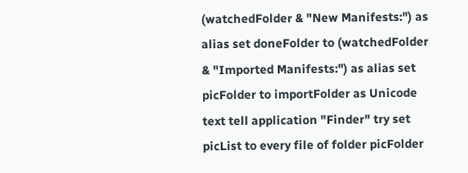(watchedFolder & "New Manifests:") as alias set doneFolder to (watchedFolder & "Imported Manifests:") as alias set picFolder to importFolder as Unicode text tell application "Finder" try set picList to every file of folder picFolder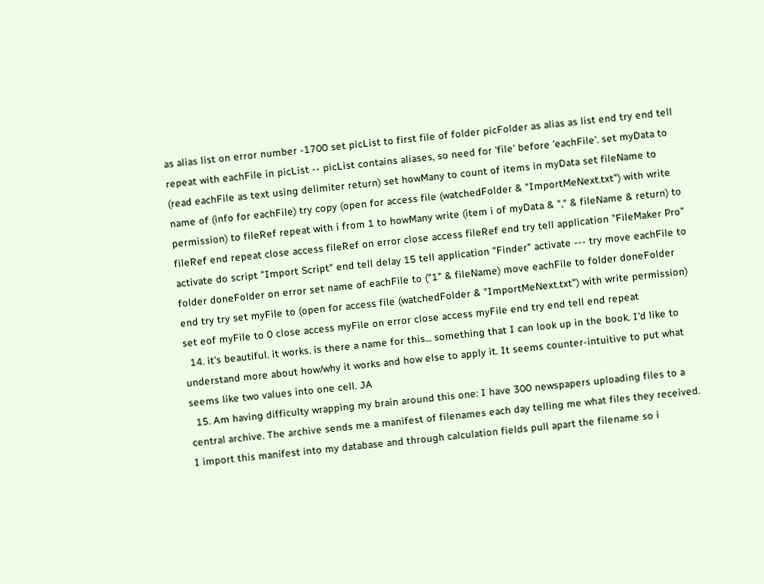as alias list on error number -1700 set picList to first file of folder picFolder as alias as list end try end tell repeat with eachFile in picList -- picList contains aliases, so need for 'file' before 'eachFile'. set myData to (read eachFile as text using delimiter return) set howMany to count of items in myData set fileName to name of (info for eachFile) try copy (open for access file (watchedFolder & "ImportMeNext.txt") with write permission) to fileRef repeat with i from 1 to howMany write (item i of myData & "," & fileName & return) to fileRef end repeat close access fileRef on error close access fileRef end try tell application "FileMaker Pro" activate do script "Import Script" end tell delay 15 tell application "Finder" activate --- try move eachFile to folder doneFolder on error set name of eachFile to ("1" & fileName) move eachFile to folder doneFolder end try try set myFile to (open for access file (watchedFolder & "ImportMeNext.txt") with write permission) set eof myFile to 0 close access myFile on error close access myFile end try end tell end repeat
  14. it's beautiful. it works. is there a name for this... something that I can look up in the book. I'd like to understand more about how/why it works and how else to apply it. It seems counter-intuitive to put what seems like two values into one cell. JA
  15. Am having difficulty wrapping my brain around this one: I have 300 newspapers uploading files to a central archive. The archive sends me a manifest of filenames each day telling me what files they received. I import this manifest into my database and through calculation fields pull apart the filename so i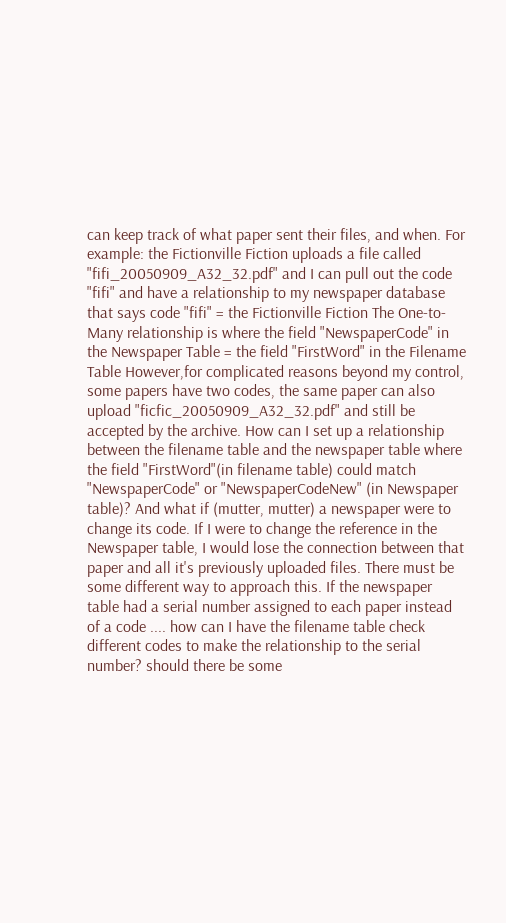can keep track of what paper sent their files, and when. For example: the Fictionville Fiction uploads a file called "fifi_20050909_A32_32.pdf" and I can pull out the code "fifi" and have a relationship to my newspaper database that says code "fifi" = the Fictionville Fiction The One-to-Many relationship is where the field "NewspaperCode" in the Newspaper Table = the field "FirstWord" in the Filename Table However,for complicated reasons beyond my control, some papers have two codes, the same paper can also upload "ficfic_20050909_A32_32.pdf" and still be accepted by the archive. How can I set up a relationship between the filename table and the newspaper table where the field "FirstWord"(in filename table) could match "NewspaperCode" or "NewspaperCodeNew" (in Newspaper table)? And what if (mutter, mutter) a newspaper were to change its code. If I were to change the reference in the Newspaper table, I would lose the connection between that paper and all it's previously uploaded files. There must be some different way to approach this. If the newspaper table had a serial number assigned to each paper instead of a code .... how can I have the filename table check different codes to make the relationship to the serial number? should there be some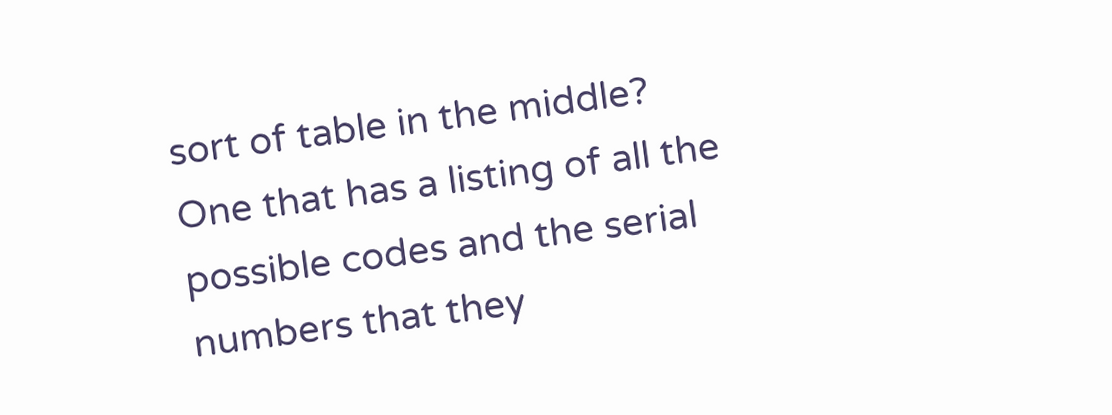sort of table in the middle? One that has a listing of all the possible codes and the serial numbers that they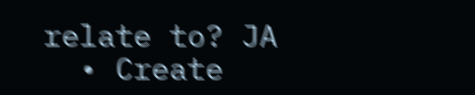relate to? JA
  • Create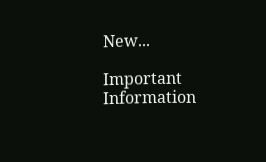New...

Important Information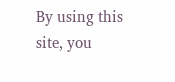By using this site, you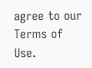agree to our Terms of Use.